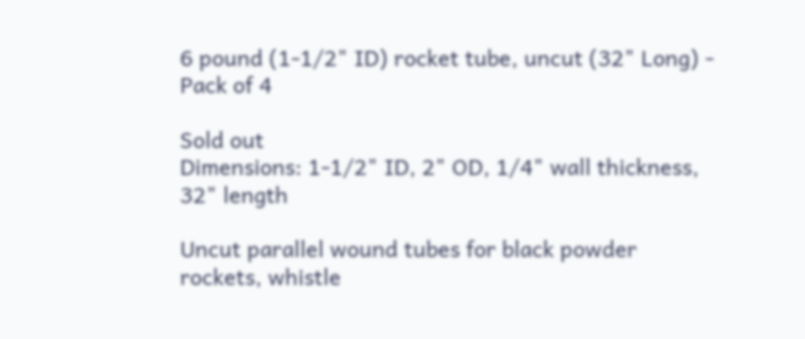6 pound (1-1/2" ID) rocket tube, uncut (32" Long) - Pack of 4

Sold out
Dimensions: 1-1/2" ID, 2" OD, 1/4" wall thickness, 32" length

Uncut parallel wound tubes for black powder rockets, whistle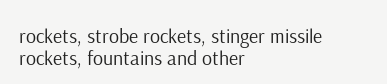rockets, strobe rockets, stinger missile rockets, fountains and other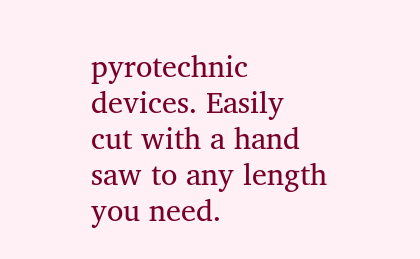pyrotechnic devices. Easily cut with a hand saw to any length you need.